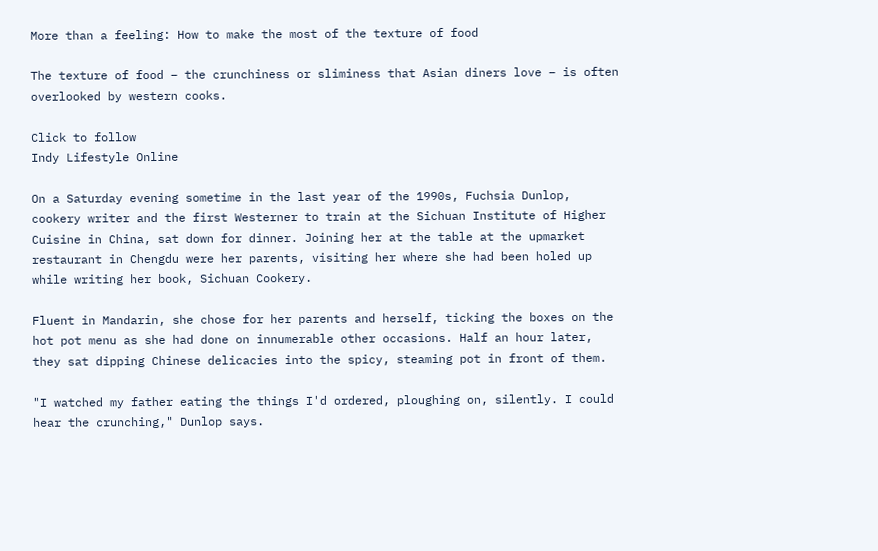More than a feeling: How to make the most of the texture of food

The texture of food – the crunchiness or sliminess that Asian diners love – is often overlooked by western cooks.

Click to follow
Indy Lifestyle Online

On a Saturday evening sometime in the last year of the 1990s, Fuchsia Dunlop, cookery writer and the first Westerner to train at the Sichuan Institute of Higher Cuisine in China, sat down for dinner. Joining her at the table at the upmarket restaurant in Chengdu were her parents, visiting her where she had been holed up while writing her book, Sichuan Cookery.

Fluent in Mandarin, she chose for her parents and herself, ticking the boxes on the hot pot menu as she had done on innumerable other occasions. Half an hour later, they sat dipping Chinese delicacies into the spicy, steaming pot in front of them.

"I watched my father eating the things I'd ordered, ploughing on, silently. I could hear the crunching," Dunlop says.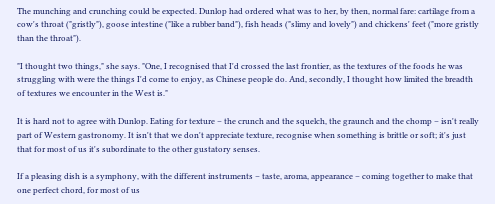The munching and crunching could be expected. Dunlop had ordered what was to her, by then, normal fare: cartilage from a cow's throat ("gristly"), goose intestine ("like a rubber band"), fish heads ("slimy and lovely") and chickens' feet ("more gristly than the throat").

"I thought two things," she says. "One, I recognised that I'd crossed the last frontier, as the textures of the foods he was struggling with were the things I'd come to enjoy, as Chinese people do. And, secondly, I thought how limited the breadth of textures we encounter in the West is."

It is hard not to agree with Dunlop. Eating for texture – the crunch and the squelch, the graunch and the chomp – isn't really part of Western gastronomy. It isn't that we don't appreciate texture, recognise when something is brittle or soft; it's just that for most of us it's subordinate to the other gustatory senses.

If a pleasing dish is a symphony, with the different instruments – taste, aroma, appearance – coming together to make that one perfect chord, for most of us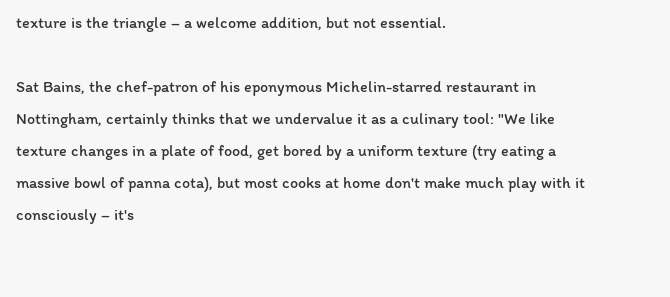texture is the triangle – a welcome addition, but not essential.

Sat Bains, the chef-patron of his eponymous Michelin-starred restaurant in Nottingham, certainly thinks that we undervalue it as a culinary tool: "We like texture changes in a plate of food, get bored by a uniform texture (try eating a massive bowl of panna cota), but most cooks at home don't make much play with it consciously – it's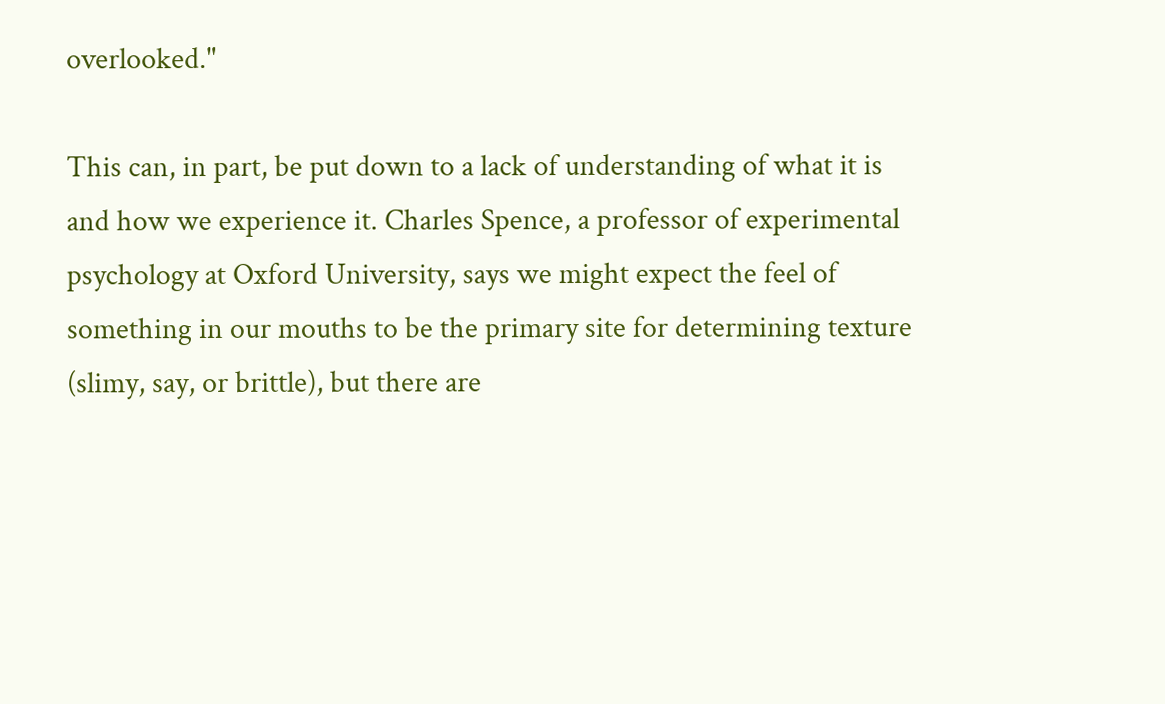overlooked."

This can, in part, be put down to a lack of understanding of what it is and how we experience it. Charles Spence, a professor of experimental psychology at Oxford University, says we might expect the feel of something in our mouths to be the primary site for determining texture (slimy, say, or brittle), but there are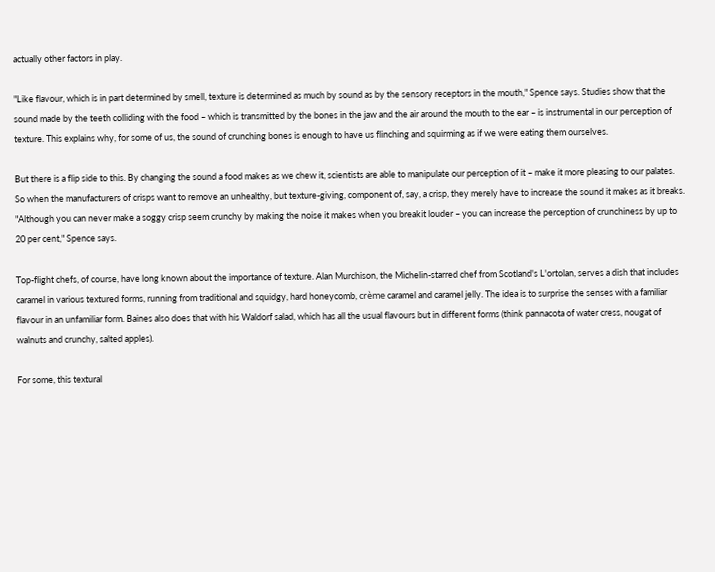actually other factors in play.

"Like flavour, which is in part determined by smell, texture is determined as much by sound as by the sensory receptors in the mouth," Spence says. Studies show that the sound made by the teeth colliding with the food – which is transmitted by the bones in the jaw and the air around the mouth to the ear – is instrumental in our perception of texture. This explains why, for some of us, the sound of crunching bones is enough to have us flinching and squirming as if we were eating them ourselves.

But there is a flip side to this. By changing the sound a food makes as we chew it, scientists are able to manipulate our perception of it – make it more pleasing to our palates. So when the manufacturers of crisps want to remove an unhealthy, but texture-giving, component of, say, a crisp, they merely have to increase the sound it makes as it breaks. "Although you can never make a soggy crisp seem crunchy by making the noise it makes when you breakit louder – you can increase the perception of crunchiness by up to 20 per cent," Spence says.

Top-flight chefs, of course, have long known about the importance of texture. Alan Murchison, the Michelin-starred chef from Scotland's L'ortolan, serves a dish that includes caramel in various textured forms, running from traditional and squidgy, hard honeycomb, crème caramel and caramel jelly. The idea is to surprise the senses with a familiar flavour in an unfamiliar form. Baines also does that with his Waldorf salad, which has all the usual flavours but in different forms (think pannacota of water cress, nougat of walnuts and crunchy, salted apples).

For some, this textural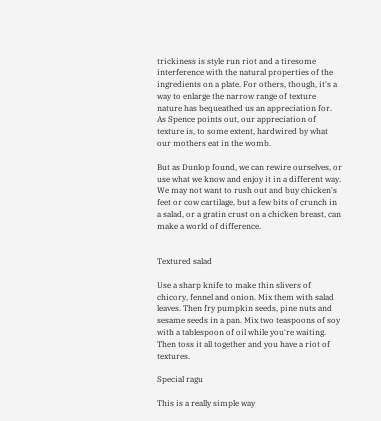trickiness is style run riot and a tiresome interference with the natural properties of the ingredients on a plate. For others, though, it's a way to enlarge the narrow range of texture nature has bequeathed us an appreciation for. As Spence points out, our appreciation of texture is, to some extent, hardwired by what our mothers eat in the womb.

But as Dunlop found, we can rewire ourselves, or use what we know and enjoy it in a different way. We may not want to rush out and buy chicken's feet or cow cartilage, but a few bits of crunch in a salad, or a gratin crust on a chicken breast, can make a world of difference.


Textured salad

Use a sharp knife to make thin slivers of chicory, fennel and onion. Mix them with salad leaves. Then fry pumpkin seeds, pine nuts and sesame seeds in a pan. Mix two teaspoons of soy with a tablespoon of oil while you're waiting. Then toss it all together and you have a riot of textures.

Special ragu

This is a really simple way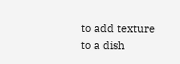to add texture to a dish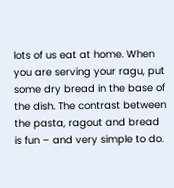lots of us eat at home. When you are serving your ragu, put some dry bread in the base of the dish. The contrast between the pasta, ragout and bread is fun – and very simple to do.